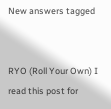New answers tagged


RYO (Roll Your Own) I read this post for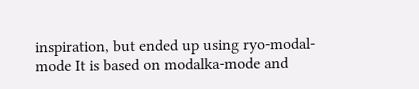inspiration, but ended up using ryo-modal-mode It is based on modalka-mode and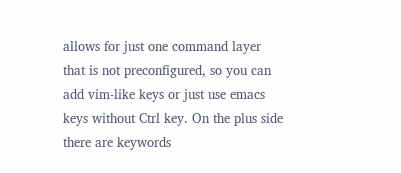allows for just one command layer that is not preconfigured, so you can add vim-like keys or just use emacs keys without Ctrl key. On the plus side there are keywords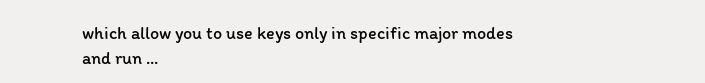which allow you to use keys only in specific major modes and run ...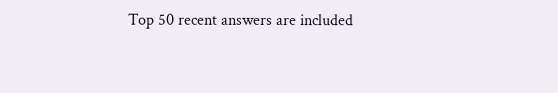Top 50 recent answers are included